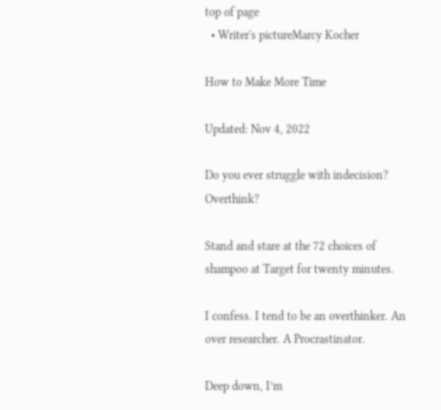top of page
  • Writer's pictureMarcy Kocher

How to Make More Time

Updated: Nov 4, 2022

Do you ever struggle with indecision? Overthink?

Stand and stare at the 72 choices of shampoo at Target for twenty minutes.

I confess. I tend to be an overthinker. An over researcher. A Procrastinator.

Deep down, I’m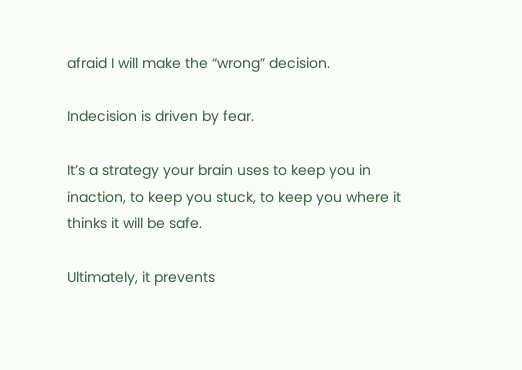afraid I will make the “wrong” decision.

Indecision is driven by fear.

It’s a strategy your brain uses to keep you in inaction, to keep you stuck, to keep you where it thinks it will be safe.

Ultimately, it prevents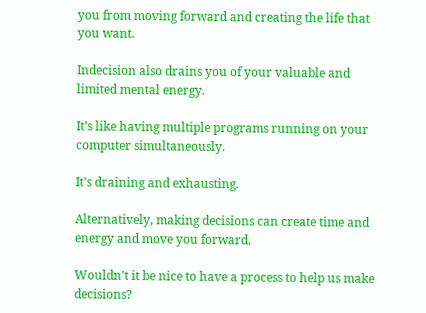you from moving forward and creating the life that you want.

Indecision also drains you of your valuable and limited mental energy.

It’s like having multiple programs running on your computer simultaneously.

It’s draining and exhausting.

Alternatively, making decisions can create time and energy and move you forward.

Wouldn’t it be nice to have a process to help us make decisions?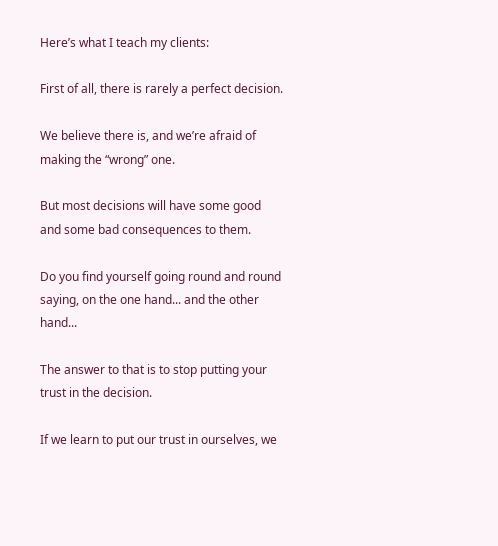Here’s what I teach my clients:

First of all, there is rarely a perfect decision.

We believe there is, and we’re afraid of making the “wrong” one.

But most decisions will have some good and some bad consequences to them.

Do you find yourself going round and round saying, on the one hand... and the other hand...

The answer to that is to stop putting your trust in the decision.

If we learn to put our trust in ourselves, we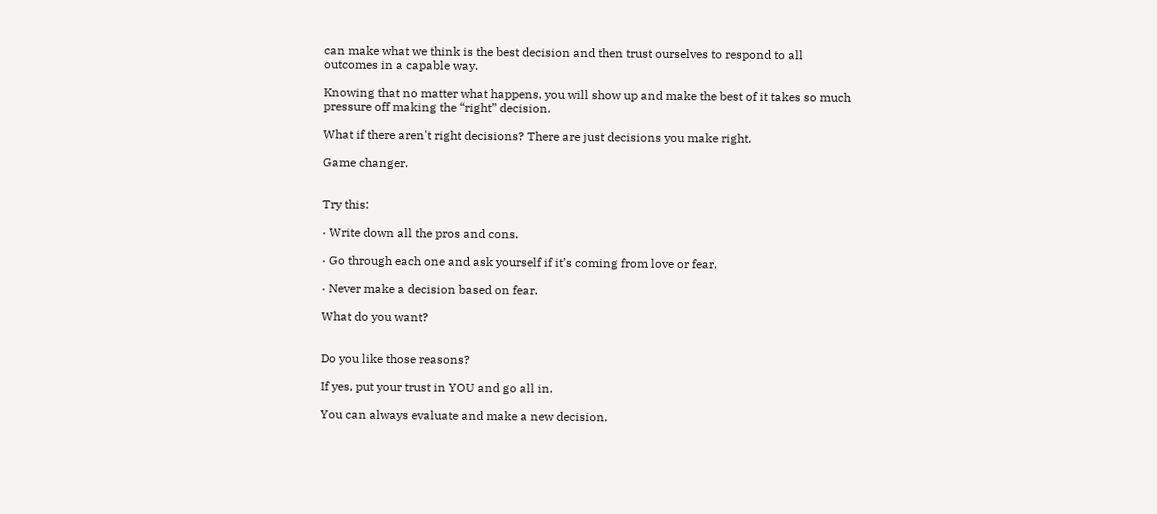can make what we think is the best decision and then trust ourselves to respond to all outcomes in a capable way.

Knowing that no matter what happens, you will show up and make the best of it takes so much pressure off making the “right” decision.

What if there aren't right decisions? There are just decisions you make right.

Game changer.


Try this:

· Write down all the pros and cons.

· Go through each one and ask yourself if it’s coming from love or fear.

· Never make a decision based on fear.

What do you want?


Do you like those reasons?

If yes, put your trust in YOU and go all in.

You can always evaluate and make a new decision.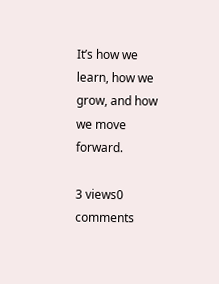It’s how we learn, how we grow, and how we move forward.

3 views0 comments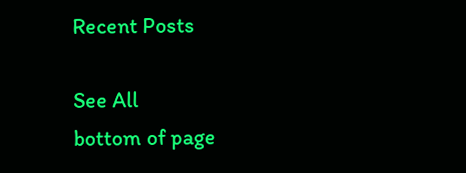Recent Posts

See All
bottom of page